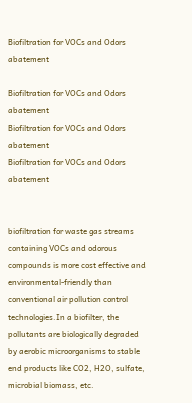Biofiltration for VOCs and Odors abatement

Biofiltration for VOCs and Odors abatement
Biofiltration for VOCs and Odors abatement
Biofiltration for VOCs and Odors abatement


biofiltration for waste gas streams containing VOCs and odorous compounds is more cost effective and environmental-friendly than conventional air pollution control technologies.In a biofilter, the pollutants are biologically degraded by aerobic microorganisms to stable end products like CO2, H2O, sulfate, microbial biomass, etc.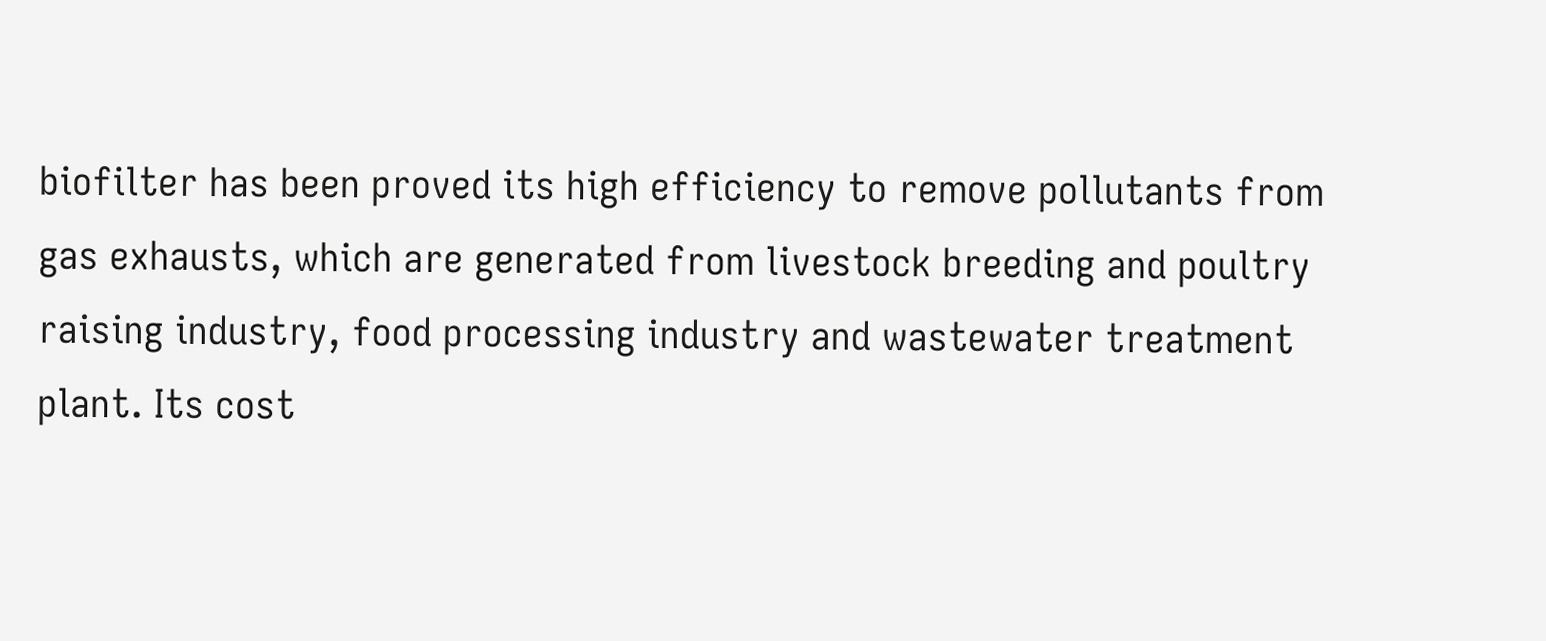biofilter has been proved its high efficiency to remove pollutants from gas exhausts, which are generated from livestock breeding and poultry raising industry, food processing industry and wastewater treatment plant. Its cost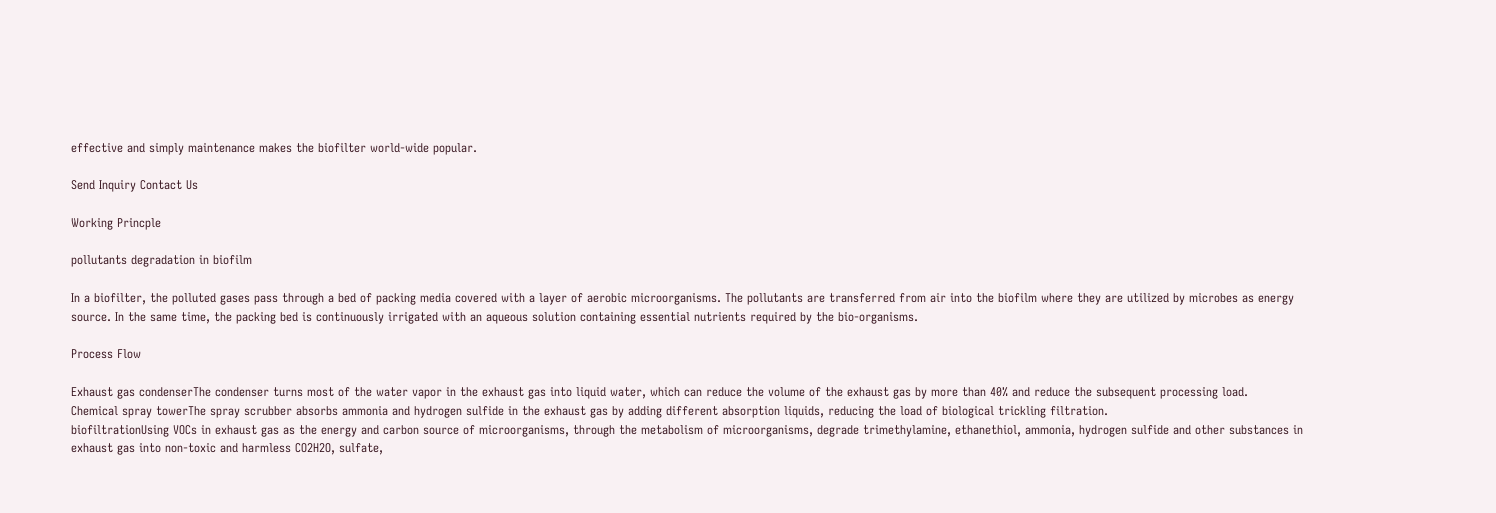effective and simply maintenance makes the biofilter world-wide popular.

Send Inquiry Contact Us

Working Princple

pollutants degradation in biofilm

In a biofilter, the polluted gases pass through a bed of packing media covered with a layer of aerobic microorganisms. The pollutants are transferred from air into the biofilm where they are utilized by microbes as energy source. In the same time, the packing bed is continuously irrigated with an aqueous solution containing essential nutrients required by the bio-organisms.

Process Flow

Exhaust gas condenserThe condenser turns most of the water vapor in the exhaust gas into liquid water, which can reduce the volume of the exhaust gas by more than 40% and reduce the subsequent processing load.
Chemical spray towerThe spray scrubber absorbs ammonia and hydrogen sulfide in the exhaust gas by adding different absorption liquids, reducing the load of biological trickling filtration.
biofiltrationUsing VOCs in exhaust gas as the energy and carbon source of microorganisms, through the metabolism of microorganisms, degrade trimethylamine, ethanethiol, ammonia, hydrogen sulfide and other substances in exhaust gas into non-toxic and harmless CO2H2O, sulfate,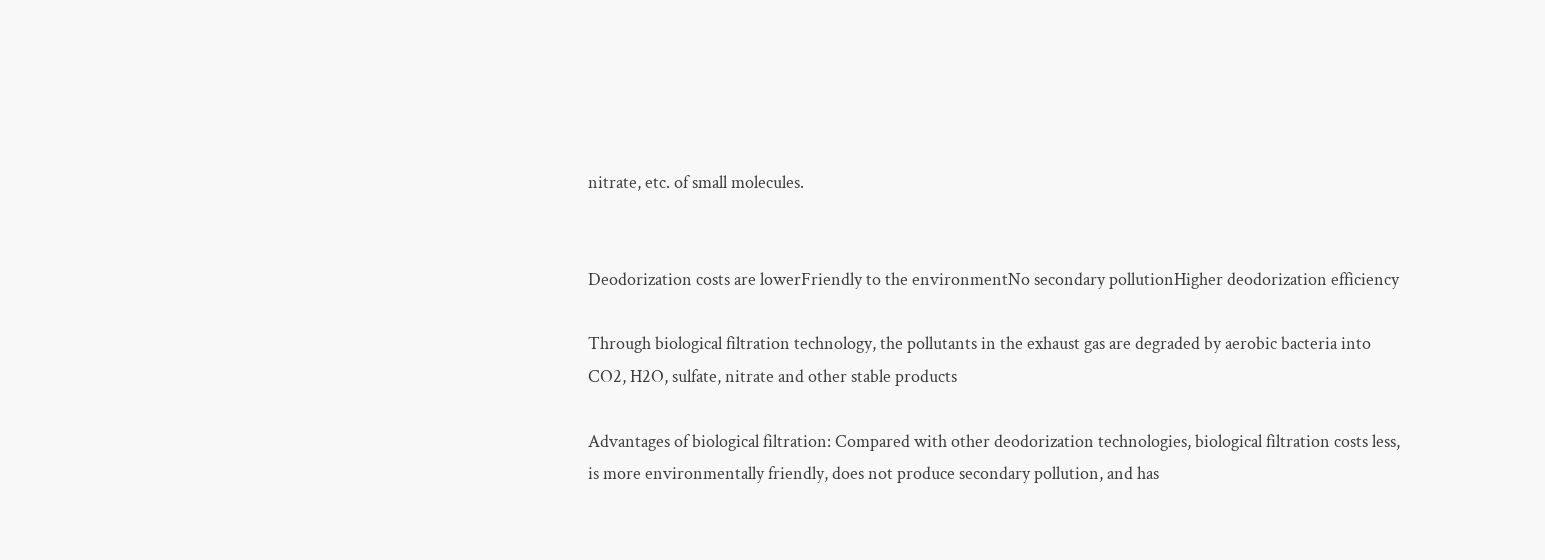nitrate, etc. of small molecules.


Deodorization costs are lowerFriendly to the environmentNo secondary pollutionHigher deodorization efficiency

Through biological filtration technology, the pollutants in the exhaust gas are degraded by aerobic bacteria into CO2, H2O, sulfate, nitrate and other stable products

Advantages of biological filtration: Compared with other deodorization technologies, biological filtration costs less, is more environmentally friendly, does not produce secondary pollution, and has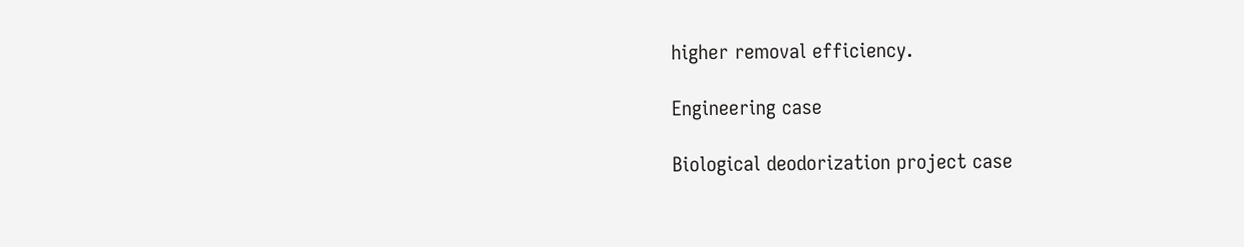higher removal efficiency.

Engineering case

Biological deodorization project case